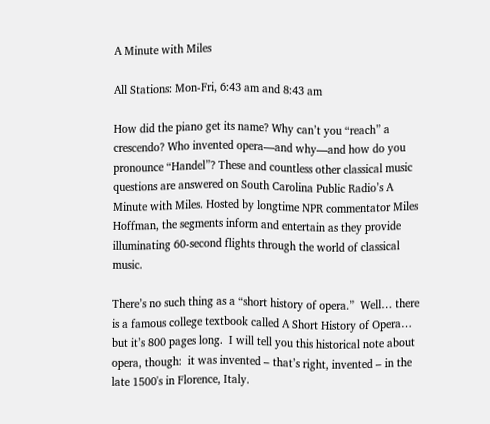A Minute with Miles

All Stations: Mon-Fri, 6:43 am and 8:43 am

How did the piano get its name? Why can’t you “reach” a crescendo? Who invented opera—and why—and how do you pronounce “Handel”? These and countless other classical music questions are answered on South Carolina Public Radio’s A Minute with Miles. Hosted by longtime NPR commentator Miles Hoffman, the segments inform and entertain as they provide illuminating 60-second flights through the world of classical music.

There’s no such thing as a “short history of opera.”  Well… there is a famous college textbook called A Short History of Opera… but it’s 800 pages long.  I will tell you this historical note about opera, though:  it was invented – that’s right, invented – in the late 1500's in Florence, Italy.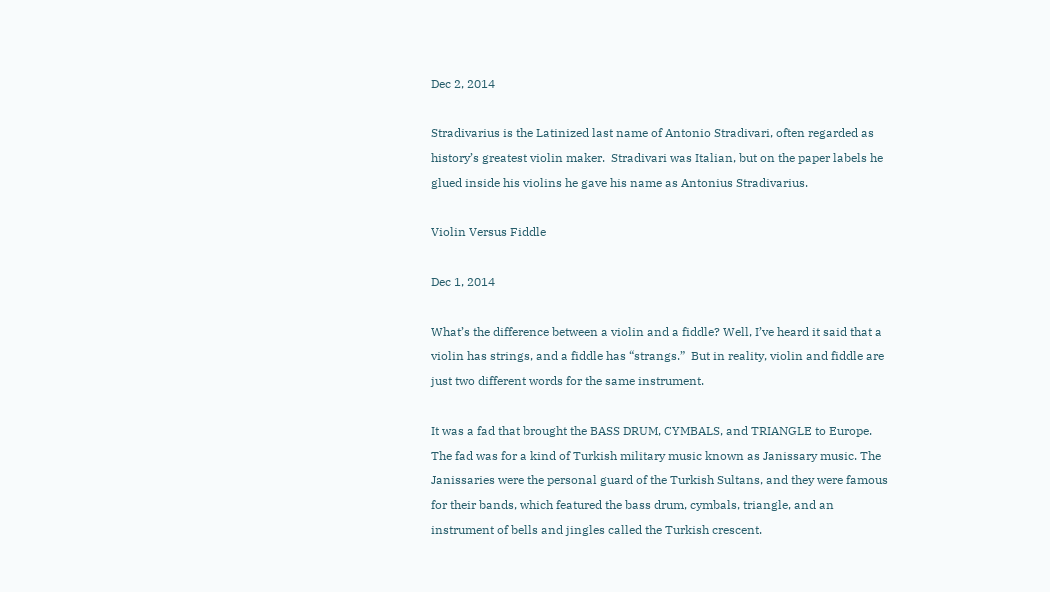Dec 2, 2014

Stradivarius is the Latinized last name of Antonio Stradivari, often regarded as history’s greatest violin maker.  Stradivari was Italian, but on the paper labels he glued inside his violins he gave his name as Antonius Stradivarius.

Violin Versus Fiddle

Dec 1, 2014

What’s the difference between a violin and a fiddle? Well, I’ve heard it said that a violin has strings, and a fiddle has “strangs.”  But in reality, violin and fiddle are just two different words for the same instrument.

It was a fad that brought the BASS DRUM, CYMBALS, and TRIANGLE to Europe. The fad was for a kind of Turkish military music known as Janissary music. The Janissaries were the personal guard of the Turkish Sultans, and they were famous for their bands, which featured the bass drum, cymbals, triangle, and an instrument of bells and jingles called the Turkish crescent.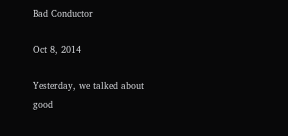Bad Conductor

Oct 8, 2014

Yesterday, we talked about good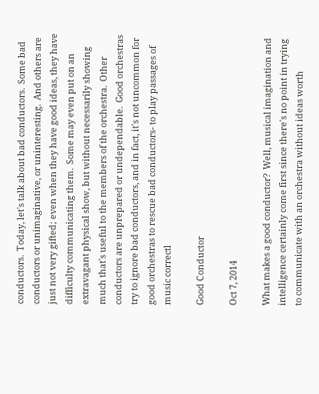conductors.  Today, let's talk about bad conductors.  Some bad conductors or unimaginative, or uninteresting.  And others are just not very gifted; even when they have good ideas, they have difficulty communicating them.  Some may even put on an extravagant physical show, but without necessarily showing much that's useful to the members of the orchestra.  Other conductors are unprepared or undependable.  Good orchestras try to ignore bad conductors, and in fact, it's not uncommon for good orchestras to rescue bad conductors- to play passages of music correctl

Good Conductor

Oct 7, 2014

What makes a good conductor?  Well, musical imagination and intelligence certainly come first since there's no point in trying to communicate with an orchestra without ideas worth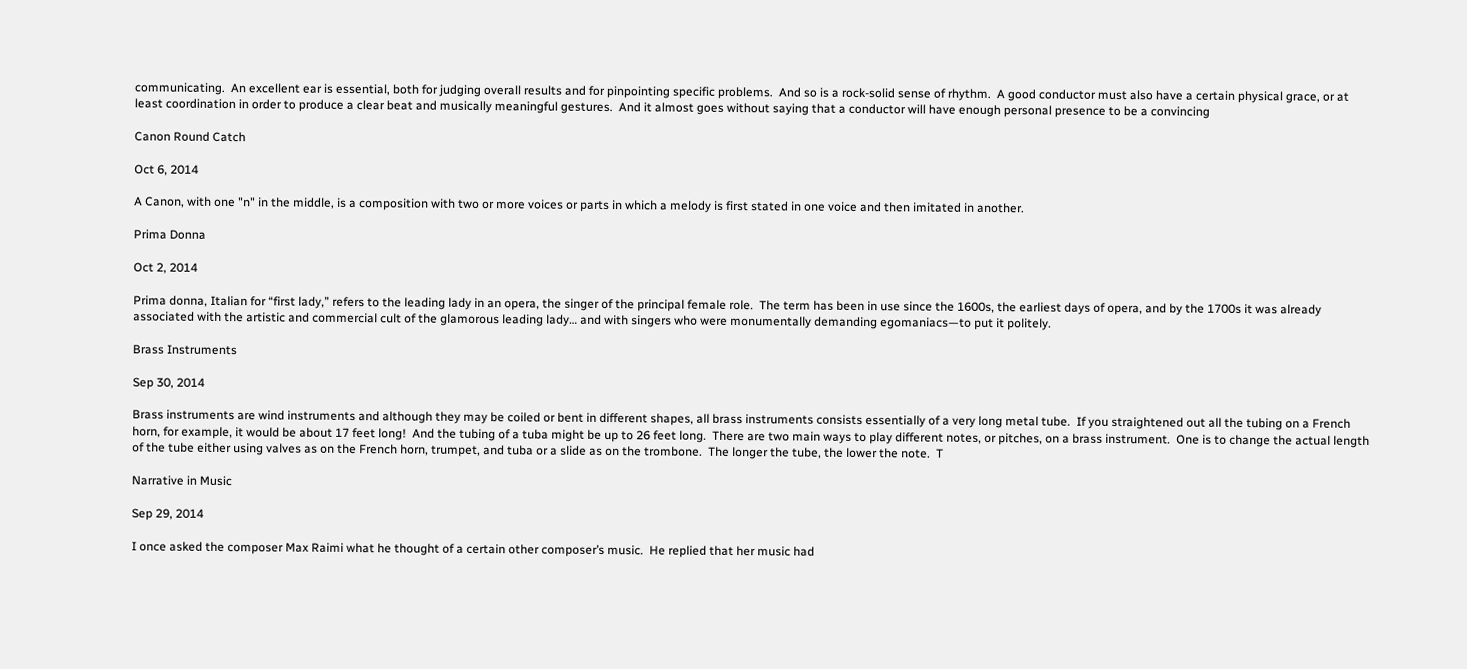communicating.  An excellent ear is essential, both for judging overall results and for pinpointing specific problems.  And so is a rock-solid sense of rhythm.  A good conductor must also have a certain physical grace, or at least coordination in order to produce a clear beat and musically meaningful gestures.  And it almost goes without saying that a conductor will have enough personal presence to be a convincing

Canon Round Catch

Oct 6, 2014

A Canon, with one "n" in the middle, is a composition with two or more voices or parts in which a melody is first stated in one voice and then imitated in another.

Prima Donna

Oct 2, 2014

Prima donna, Italian for “first lady,” refers to the leading lady in an opera, the singer of the principal female role.  The term has been in use since the 1600s, the earliest days of opera, and by the 1700s it was already associated with the artistic and commercial cult of the glamorous leading lady… and with singers who were monumentally demanding egomaniacs—to put it politely.

Brass Instruments

Sep 30, 2014

Brass instruments are wind instruments and although they may be coiled or bent in different shapes, all brass instruments consists essentially of a very long metal tube.  If you straightened out all the tubing on a French horn, for example, it would be about 17 feet long!  And the tubing of a tuba might be up to 26 feet long.  There are two main ways to play different notes, or pitches, on a brass instrument.  One is to change the actual length of the tube either using valves as on the French horn, trumpet, and tuba or a slide as on the trombone.  The longer the tube, the lower the note.  T

Narrative in Music

Sep 29, 2014

I once asked the composer Max Raimi what he thought of a certain other composer’s music.  He replied that her music had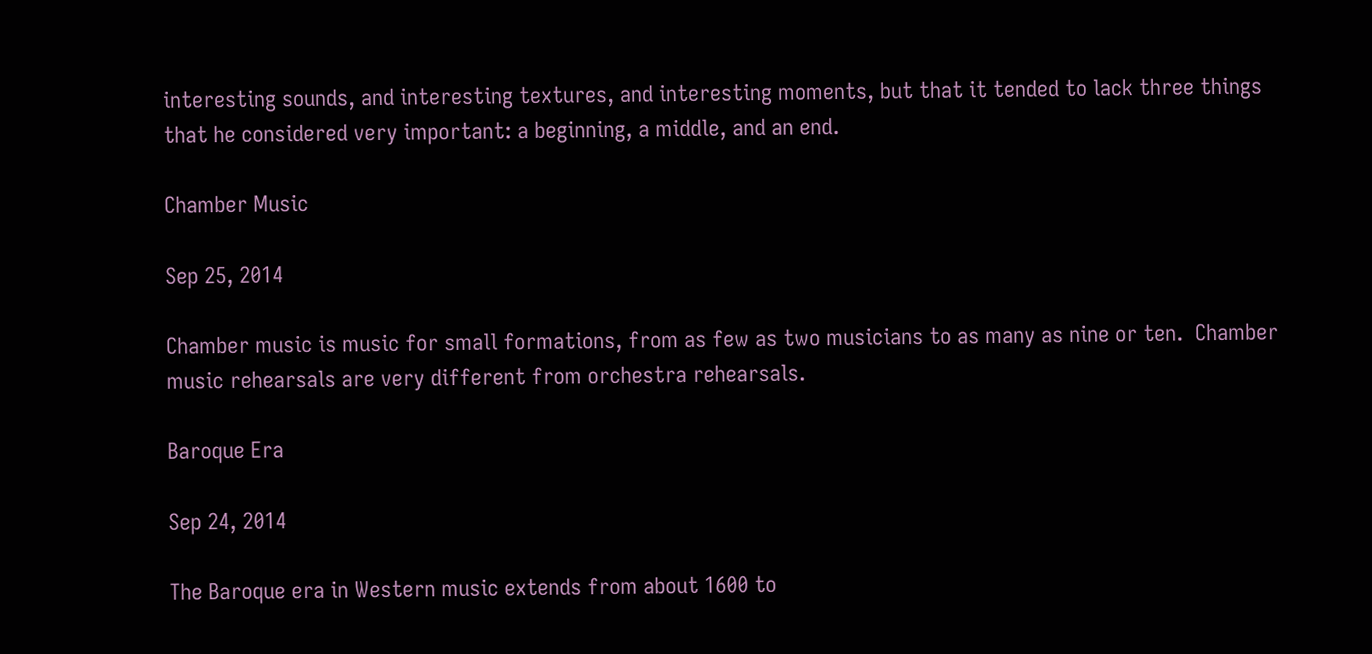interesting sounds, and interesting textures, and interesting moments, but that it tended to lack three things that he considered very important: a beginning, a middle, and an end.

Chamber Music

Sep 25, 2014

Chamber music is music for small formations, from as few as two musicians to as many as nine or ten.  Chamber music rehearsals are very different from orchestra rehearsals.

Baroque Era

Sep 24, 2014

The Baroque era in Western music extends from about 1600 to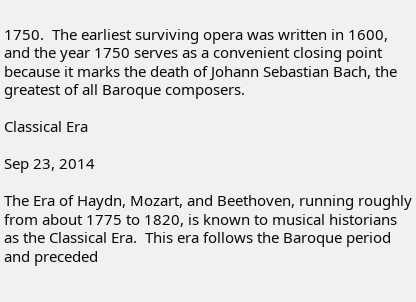1750.  The earliest surviving opera was written in 1600, and the year 1750 serves as a convenient closing point because it marks the death of Johann Sebastian Bach, the greatest of all Baroque composers.

Classical Era

Sep 23, 2014

The Era of Haydn, Mozart, and Beethoven, running roughly from about 1775 to 1820, is known to musical historians as the Classical Era.  This era follows the Baroque period and preceded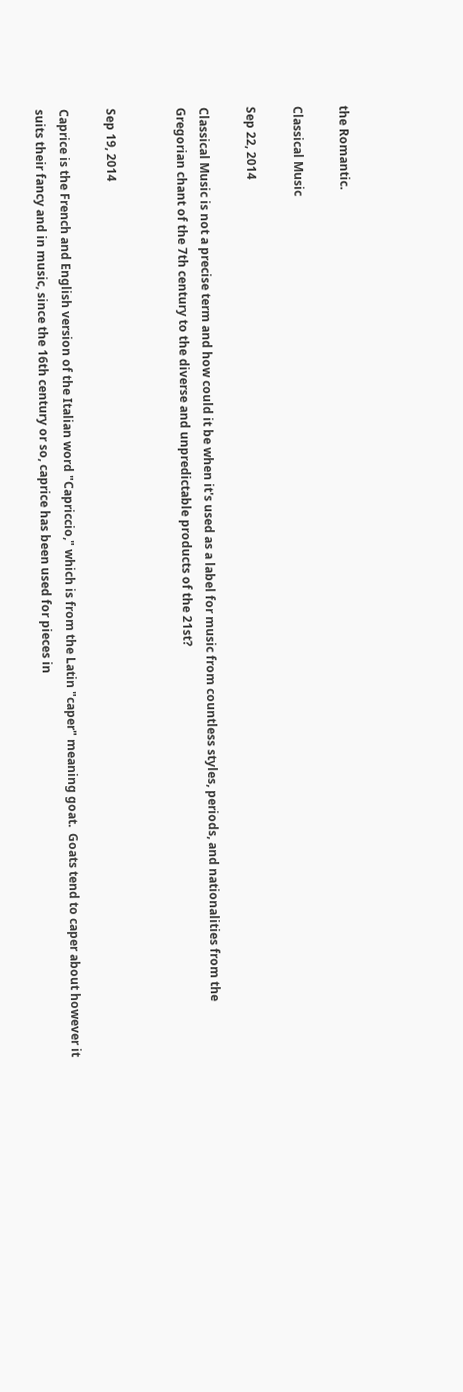the Romantic.

Classical Music

Sep 22, 2014

Classical Music is not a precise term and how could it be when it's used as a label for music from countless styles, periods, and nationalities from the Gregorian chant of the 7th century to the diverse and unpredictable products of the 21st?


Sep 19, 2014

Caprice is the French and English version of the Italian word "Capriccio," which is from the Latin "caper" meaning goat.  Goats tend to caper about however it suits their fancy and in music, since the 16th century or so, caprice has been used for pieces in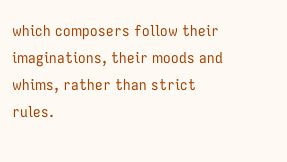which composers follow their imaginations, their moods and whims, rather than strict rules.